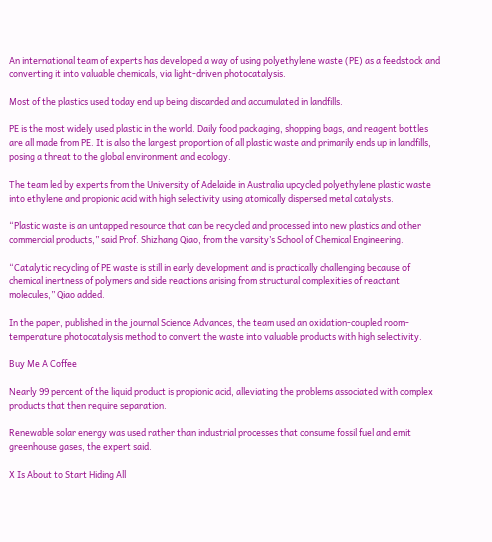An international team of experts has developed a way of using polyethylene waste (PE) as a feedstock and converting it into valuable chemicals, via light-driven photocatalysis.

Most of the plastics used today end up being discarded and accumulated in landfills.

PE is the most widely used plastic in the world. Daily food packaging, shopping bags, and reagent bottles are all made from PE. It is also the largest proportion of all plastic waste and primarily ends up in landfills, posing a threat to the global environment and ecology.

The team led by experts from the University of Adelaide in Australia upcycled polyethylene plastic waste into ethylene and propionic acid with high selectivity using atomically dispersed metal catalysts.

“Plastic waste is an untapped resource that can be recycled and processed into new plastics and other commercial products,” said Prof. Shizhang Qiao, from the varsity’s School of Chemical Engineering.

“Catalytic recycling of PE waste is still in early development and is practically challenging because of chemical inertness of polymers and side reactions arising from structural complexities of reactant molecules,” Qiao added.

In the paper, published in the journal Science Advances, the team used an oxidation-coupled room-temperature photocatalysis method to convert the waste into valuable products with high selectivity.

Buy Me A Coffee

Nearly 99 percent of the liquid product is propionic acid, alleviating the problems associated with complex products that then require separation.

Renewable solar energy was used rather than industrial processes that consume fossil fuel and emit greenhouse gases, the expert said.

X Is About to Start Hiding All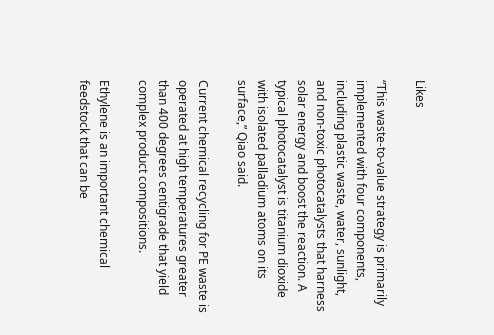Likes

“This waste-to-value strategy is primarily implemented with four components, including plastic waste, water, sunlight, and non-toxic photocatalysts that harness solar energy and boost the reaction. A typical photocatalyst is titanium dioxide with isolated palladium atoms on its surface,” Qiao said.

Current chemical recycling for PE waste is operated at high temperatures greater than 400 degrees centigrade that yield complex product compositions.

Ethylene is an important chemical feedstock that can be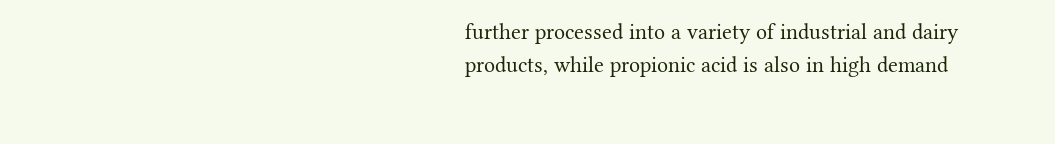further processed into a variety of industrial and dairy products, while propionic acid is also in high demand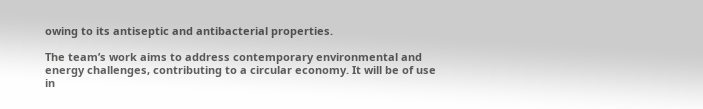owing to its antiseptic and antibacterial properties.

The team’s work aims to address contemporary environmental and energy challenges, contributing to a circular economy. It will be of use in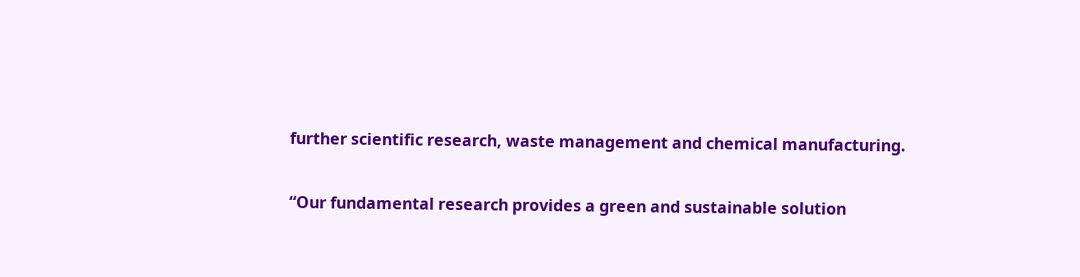further scientific research, waste management and chemical manufacturing.

“Our fundamental research provides a green and sustainable solution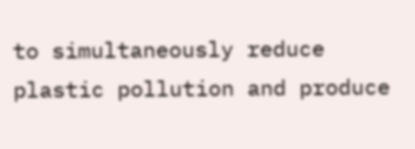to simultaneously reduce plastic pollution and produce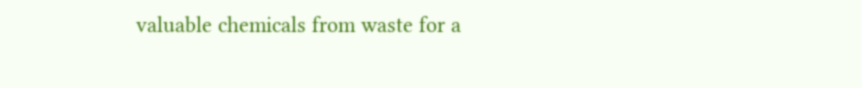valuable chemicals from waste for a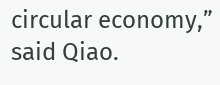circular economy,” said Qiao.